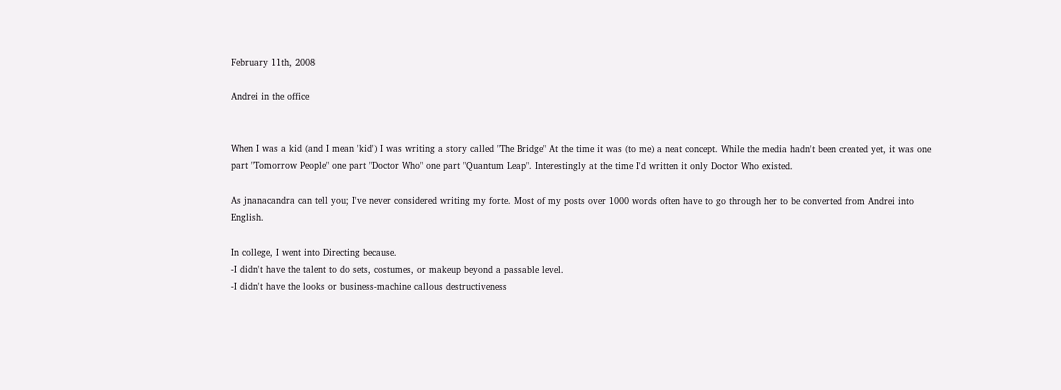February 11th, 2008

Andrei in the office


When I was a kid (and I mean 'kid') I was writing a story called "The Bridge" At the time it was (to me) a neat concept. While the media hadn't been created yet, it was one part "Tomorrow People" one part "Doctor Who" one part "Quantum Leap". Interestingly at the time I'd written it only Doctor Who existed.

As jnanacandra can tell you; I've never considered writing my forte. Most of my posts over 1000 words often have to go through her to be converted from Andrei into English.

In college, I went into Directing because.
-I didn't have the talent to do sets, costumes, or makeup beyond a passable level.
-I didn't have the looks or business-machine callous destructiveness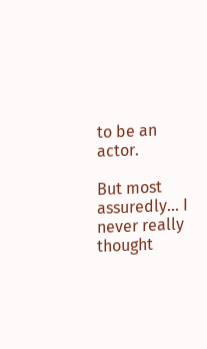to be an actor.

But most assuredly... I never really thought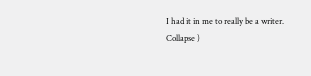I had it in me to really be a writer.
Collapse )